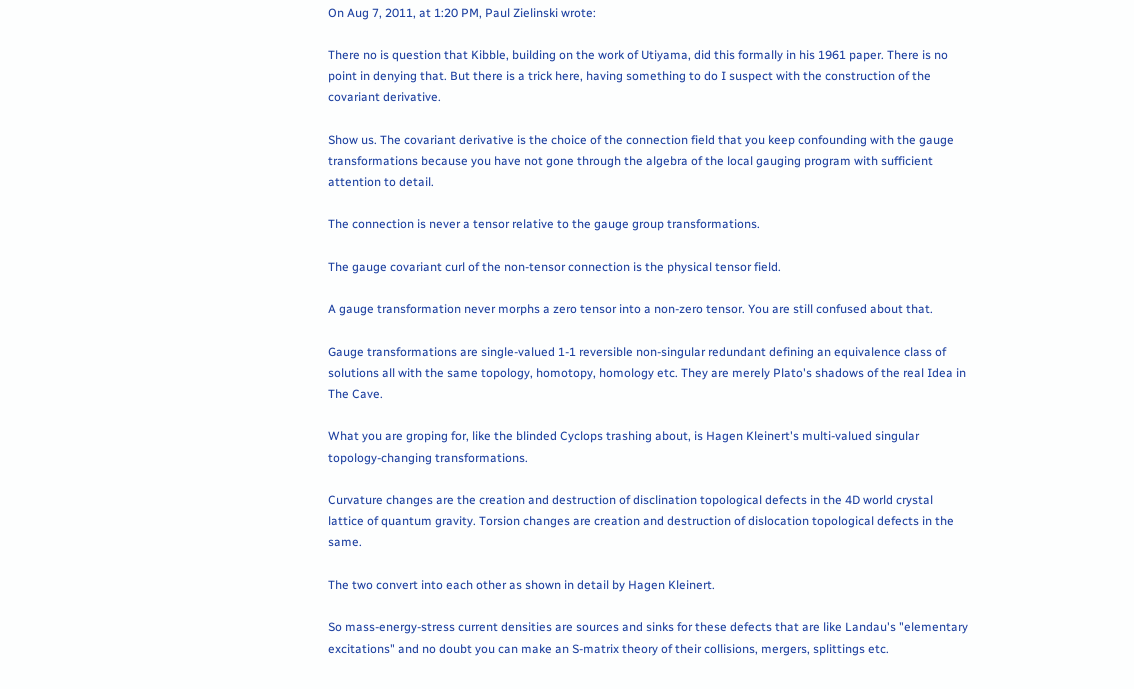On Aug 7, 2011, at 1:20 PM, Paul Zielinski wrote:

There no is question that Kibble, building on the work of Utiyama, did this formally in his 1961 paper. There is no point in denying that. But there is a trick here, having something to do I suspect with the construction of the covariant derivative.

Show us. The covariant derivative is the choice of the connection field that you keep confounding with the gauge transformations because you have not gone through the algebra of the local gauging program with sufficient attention to detail.

The connection is never a tensor relative to the gauge group transformations.

The gauge covariant curl of the non-tensor connection is the physical tensor field.

A gauge transformation never morphs a zero tensor into a non-zero tensor. You are still confused about that.

Gauge transformations are single-valued 1-1 reversible non-singular redundant defining an equivalence class of solutions all with the same topology, homotopy, homology etc. They are merely Plato's shadows of the real Idea in The Cave.

What you are groping for, like the blinded Cyclops trashing about, is Hagen Kleinert's multi-valued singular topology-changing transformations.

Curvature changes are the creation and destruction of disclination topological defects in the 4D world crystal lattice of quantum gravity. Torsion changes are creation and destruction of dislocation topological defects in the same.

The two convert into each other as shown in detail by Hagen Kleinert.

So mass-energy-stress current densities are sources and sinks for these defects that are like Landau's "elementary excitations" and no doubt you can make an S-matrix theory of their collisions, mergers, splittings etc.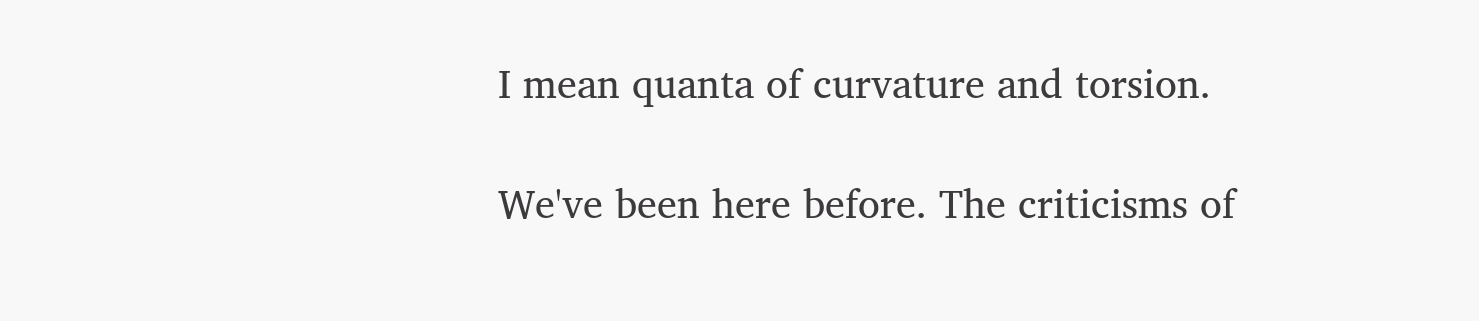I mean quanta of curvature and torsion.

We've been here before. The criticisms of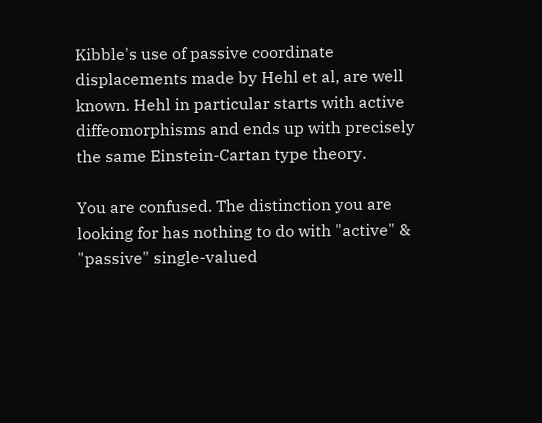Kibble's use of passive coordinate displacements made by Hehl et al, are well known. Hehl in particular starts with active diffeomorphisms and ends up with precisely the same Einstein-Cartan type theory.

You are confused. The distinction you are looking for has nothing to do with "active" & "passive" single-valued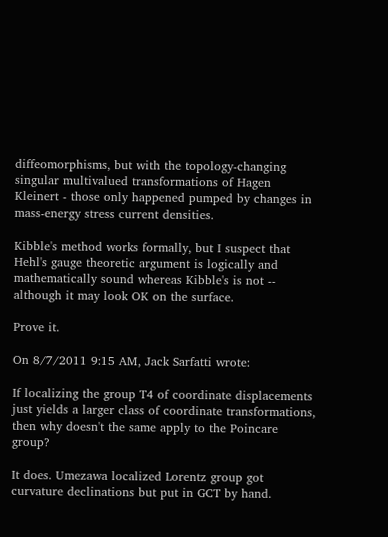diffeomorphisms, but with the topology-changing singular multivalued transformations of Hagen Kleinert - those only happened pumped by changes in mass-energy stress current densities.

Kibble's method works formally, but I suspect that Hehl's gauge theoretic argument is logically and mathematically sound whereas Kibble's is not -- although it may look OK on the surface.

Prove it.

On 8/7/2011 9:15 AM, Jack Sarfatti wrote:

If localizing the group T4 of coordinate displacements just yields a larger class of coordinate transformations, then why doesn't the same apply to the Poincare group?

It does. Umezawa localized Lorentz group got curvature declinations but put in GCT by hand.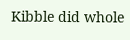Kibble did whole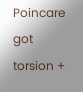Poincare got torsion +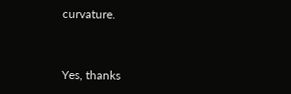curvature.


Yes, thanks